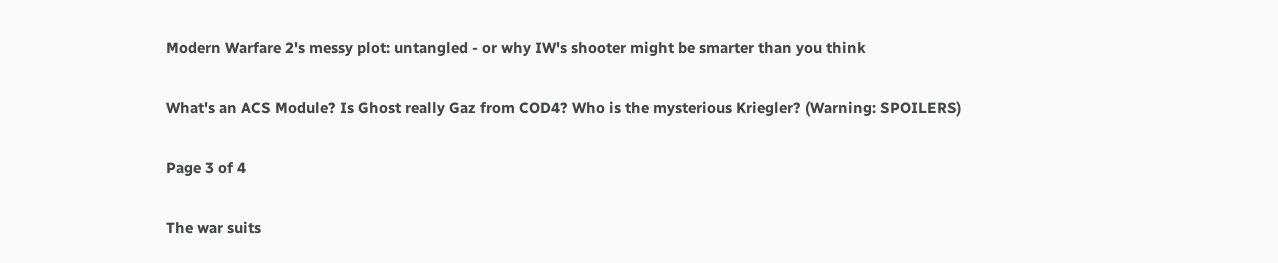Modern Warfare 2's messy plot: untangled - or why IW's shooter might be smarter than you think

What's an ACS Module? Is Ghost really Gaz from COD4? Who is the mysterious Kriegler? (Warning: SPOILERS)

Page 3 of 4

The war suits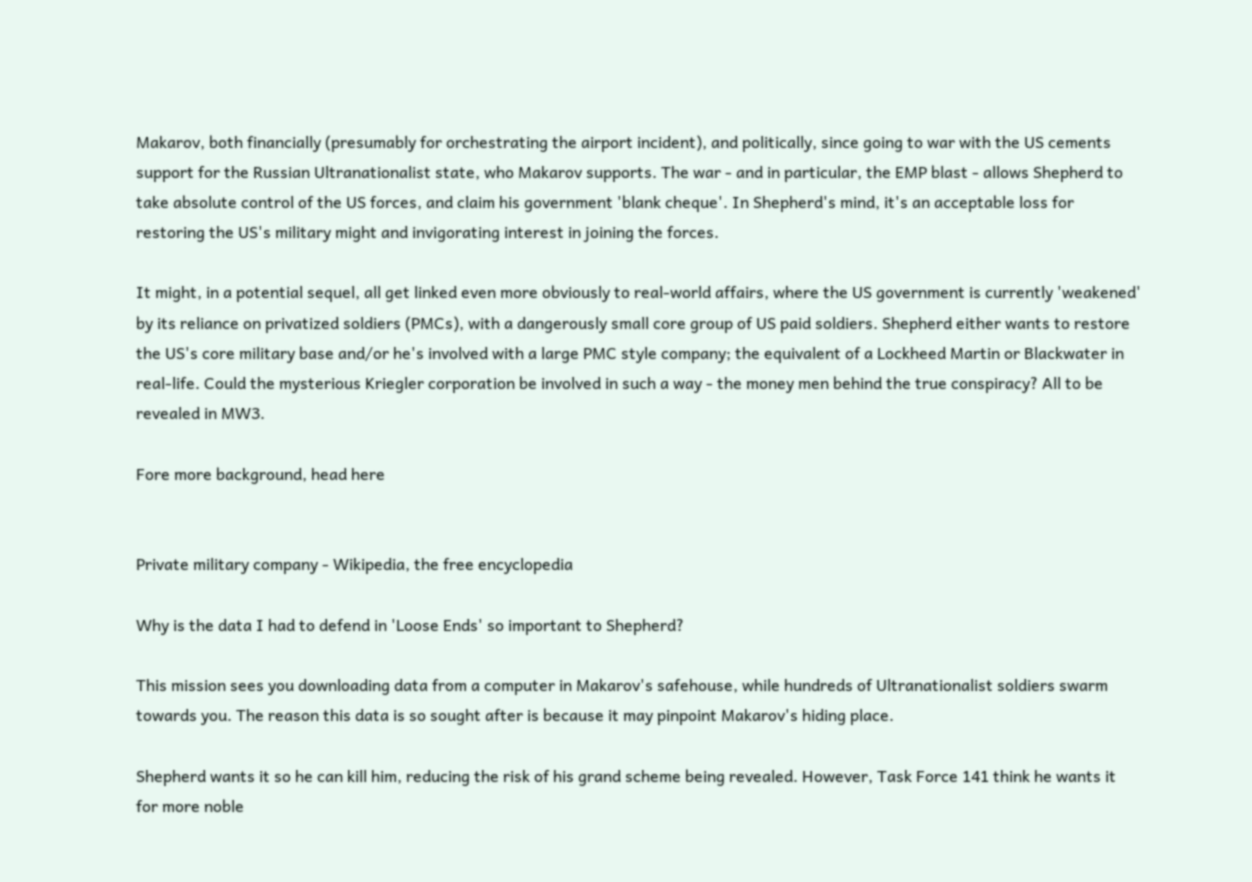Makarov, both financially (presumably for orchestrating the airport incident), and politically, since going to war with the US cements support for the Russian Ultranationalist state, who Makarov supports. The war - and in particular, the EMP blast - allows Shepherd to take absolute control of the US forces, and claim his government 'blank cheque'. In Shepherd's mind, it's an acceptable loss for restoring the US's military might and invigorating interest in joining the forces.

It might, in a potential sequel, all get linked even more obviously to real-world affairs, where the US government is currently 'weakened' by its reliance on privatized soldiers (PMCs), with a dangerously small core group of US paid soldiers. Shepherd either wants to restore the US's core military base and/or he's involved with a large PMC style company; the equivalent of a Lockheed Martin or Blackwater in real-life. Could the mysterious Kriegler corporation be involved in such a way - the money men behind the true conspiracy? All to be revealed in MW3.

Fore more background, head here


Private military company - Wikipedia, the free encyclopedia

Why is the data I had to defend in 'Loose Ends' so important to Shepherd?

This mission sees you downloading data from a computer in Makarov's safehouse, while hundreds of Ultranationalist soldiers swarm towards you. The reason this data is so sought after is because it may pinpoint Makarov's hiding place.

Shepherd wants it so he can kill him, reducing the risk of his grand scheme being revealed. However, Task Force 141 think he wants it for more noble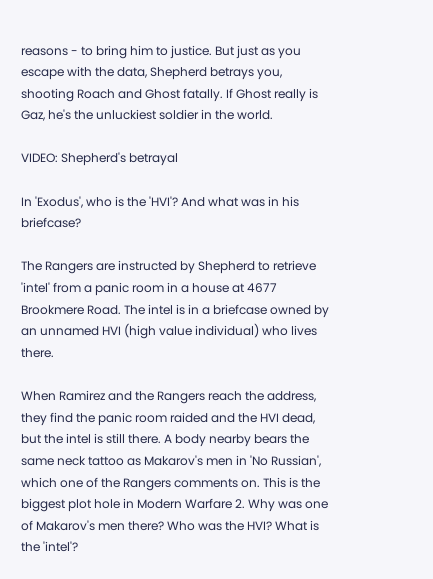reasons - to bring him to justice. But just as you escape with the data, Shepherd betrays you, shooting Roach and Ghost fatally. If Ghost really is Gaz, he's the unluckiest soldier in the world.

VIDEO: Shepherd's betrayal

In 'Exodus', who is the 'HVI'? And what was in his briefcase?

The Rangers are instructed by Shepherd to retrieve 'intel' from a panic room in a house at 4677 Brookmere Road. The intel is in a briefcase owned by an unnamed HVI (high value individual) who lives there.

When Ramirez and the Rangers reach the address, they find the panic room raided and the HVI dead, but the intel is still there. A body nearby bears the same neck tattoo as Makarov's men in 'No Russian', which one of the Rangers comments on. This is the biggest plot hole in Modern Warfare 2. Why was one of Makarov's men there? Who was the HVI? What is the 'intel'?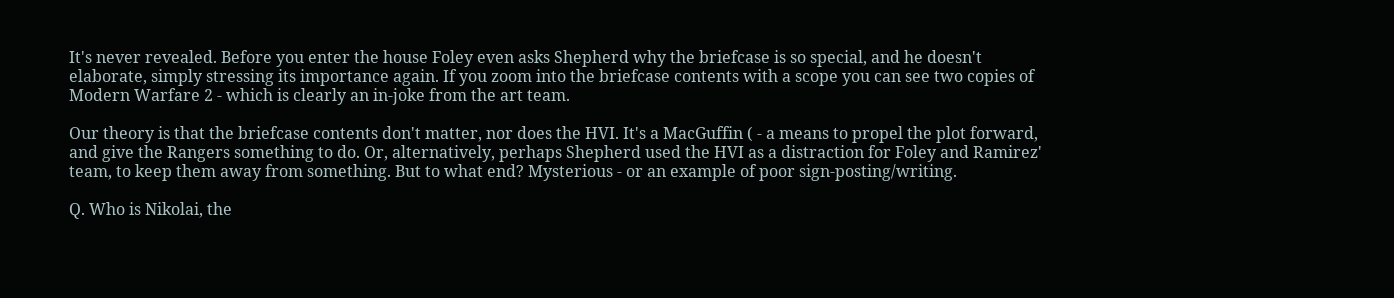It's never revealed. Before you enter the house Foley even asks Shepherd why the briefcase is so special, and he doesn't elaborate, simply stressing its importance again. If you zoom into the briefcase contents with a scope you can see two copies of Modern Warfare 2 - which is clearly an in-joke from the art team.

Our theory is that the briefcase contents don't matter, nor does the HVI. It's a MacGuffin ( - a means to propel the plot forward, and give the Rangers something to do. Or, alternatively, perhaps Shepherd used the HVI as a distraction for Foley and Ramirez' team, to keep them away from something. But to what end? Mysterious - or an example of poor sign-posting/writing.

Q. Who is Nikolai, the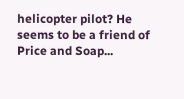helicopter pilot? He seems to be a friend of Price and Soap...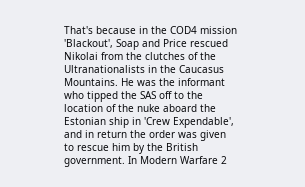That's because in the COD4 mission 'Blackout', Soap and Price rescued Nikolai from the clutches of the Ultranationalists in the Caucasus Mountains. He was the informant who tipped the SAS off to the location of the nuke aboard the Estonian ship in 'Crew Expendable', and in return the order was given to rescue him by the British government. In Modern Warfare 2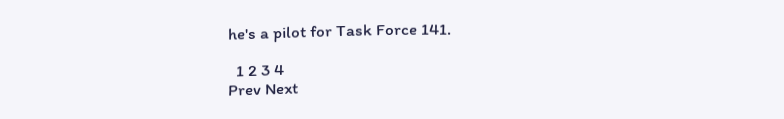he's a pilot for Task Force 141.

  1 2 3 4
Prev Next